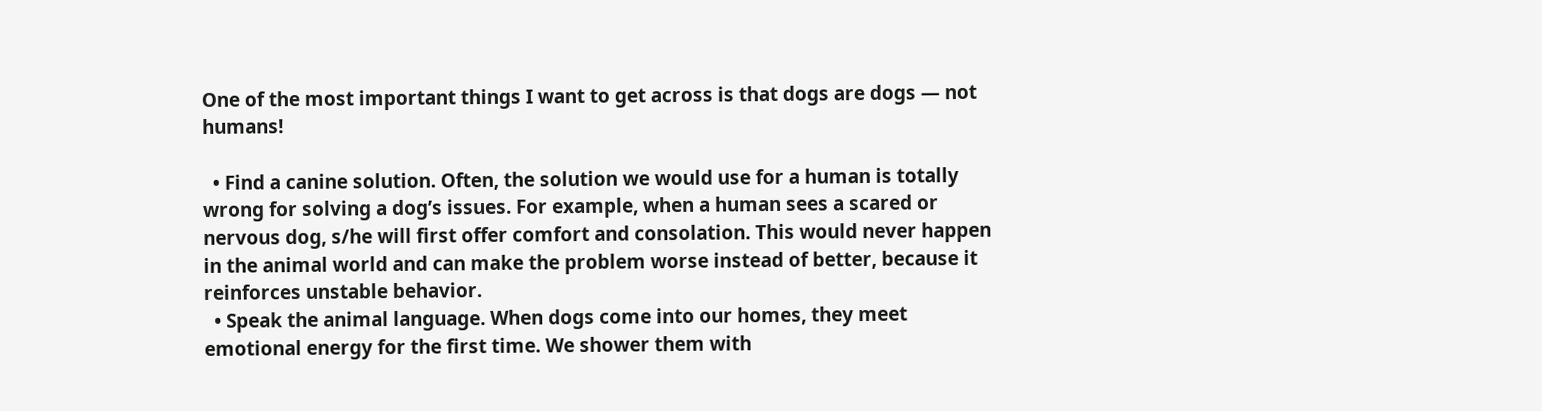One of the most important things I want to get across is that dogs are dogs — not humans!

  • Find a canine solution. Often, the solution we would use for a human is totally wrong for solving a dog’s issues. For example, when a human sees a scared or nervous dog, s/he will first offer comfort and consolation. This would never happen in the animal world and can make the problem worse instead of better, because it reinforces unstable behavior.
  • Speak the animal language. When dogs come into our homes, they meet emotional energy for the first time. We shower them with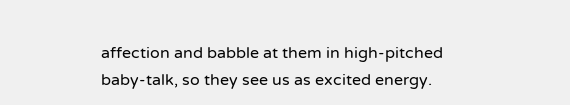affection and babble at them in high-pitched baby-talk, so they see us as excited energy.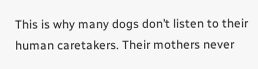This is why many dogs don’t listen to their human caretakers. Their mothers never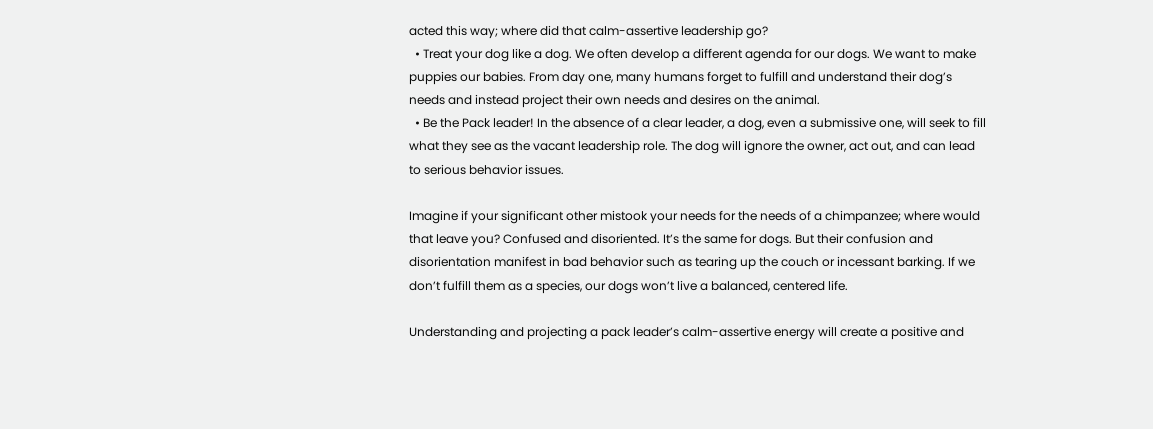acted this way; where did that calm-assertive leadership go?
  • Treat your dog like a dog. We often develop a different agenda for our dogs. We want to make puppies our babies. From day one, many humans forget to fulfill and understand their dog’s needs and instead project their own needs and desires on the animal.
  • Be the Pack leader! In the absence of a clear leader, a dog, even a submissive one, will seek to fill what they see as the vacant leadership role. The dog will ignore the owner, act out, and can lead to serious behavior issues.

Imagine if your significant other mistook your needs for the needs of a chimpanzee; where would that leave you? Confused and disoriented. It’s the same for dogs. But their confusion and disorientation manifest in bad behavior such as tearing up the couch or incessant barking. If we don’t fulfill them as a species, our dogs won’t live a balanced, centered life.

Understanding and projecting a pack leader’s calm-assertive energy will create a positive and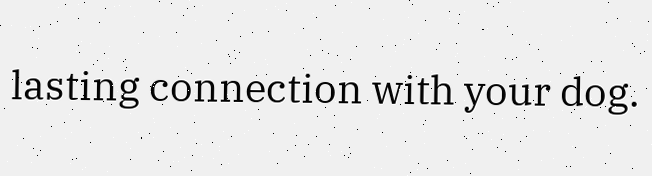lasting connection with your dog.